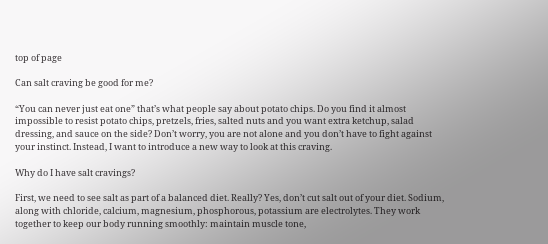top of page

Can salt craving be good for me?

“You can never just eat one” that’s what people say about potato chips. Do you find it almost impossible to resist potato chips, pretzels, fries, salted nuts and you want extra ketchup, salad dressing, and sauce on the side? Don’t worry, you are not alone and you don’t have to fight against your instinct. Instead, I want to introduce a new way to look at this craving.

Why do I have salt cravings?

First, we need to see salt as part of a balanced diet. Really? Yes, don’t cut salt out of your diet. Sodium, along with chloride, calcium, magnesium, phosphorous, potassium are electrolytes. They work together to keep our body running smoothly: maintain muscle tone,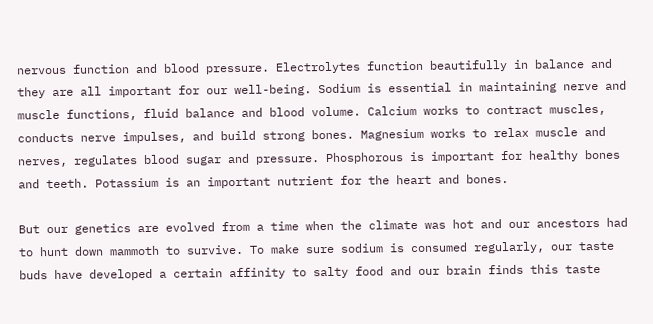nervous function and blood pressure. Electrolytes function beautifully in balance and they are all important for our well-being. Sodium is essential in maintaining nerve and muscle functions, fluid balance and blood volume. Calcium works to contract muscles, conducts nerve impulses, and build strong bones. Magnesium works to relax muscle and nerves, regulates blood sugar and pressure. Phosphorous is important for healthy bones and teeth. Potassium is an important nutrient for the heart and bones.

But our genetics are evolved from a time when the climate was hot and our ancestors had to hunt down mammoth to survive. To make sure sodium is consumed regularly, our taste buds have developed a certain affinity to salty food and our brain finds this taste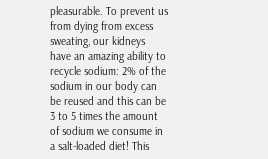pleasurable. To prevent us from dying from excess sweating, our kidneys have an amazing ability to recycle sodium: 2% of the sodium in our body can be reused and this can be 3 to 5 times the amount of sodium we consume in a salt-loaded diet! This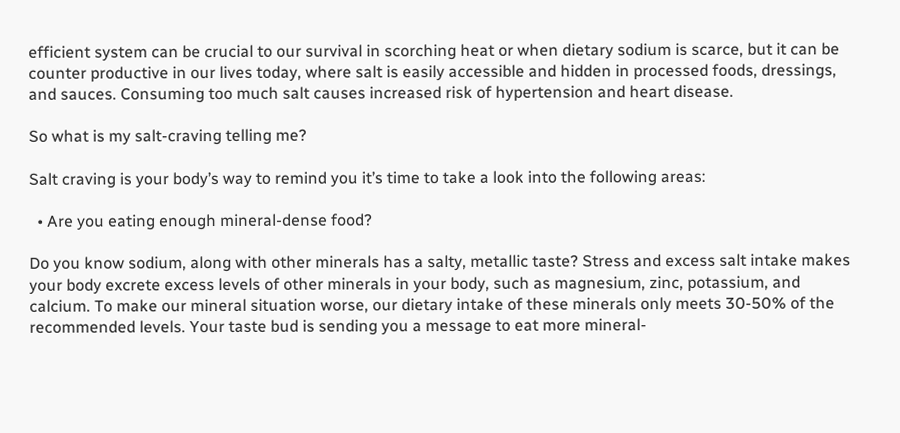efficient system can be crucial to our survival in scorching heat or when dietary sodium is scarce, but it can be counter productive in our lives today, where salt is easily accessible and hidden in processed foods, dressings, and sauces. Consuming too much salt causes increased risk of hypertension and heart disease.

So what is my salt-craving telling me?

Salt craving is your body’s way to remind you it’s time to take a look into the following areas:

  • Are you eating enough mineral-dense food?

Do you know sodium, along with other minerals has a salty, metallic taste? Stress and excess salt intake makes your body excrete excess levels of other minerals in your body, such as magnesium, zinc, potassium, and calcium. To make our mineral situation worse, our dietary intake of these minerals only meets 30-50% of the recommended levels. Your taste bud is sending you a message to eat more mineral-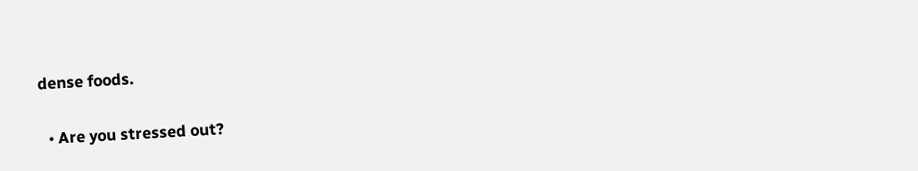dense foods.

  • Are you stressed out?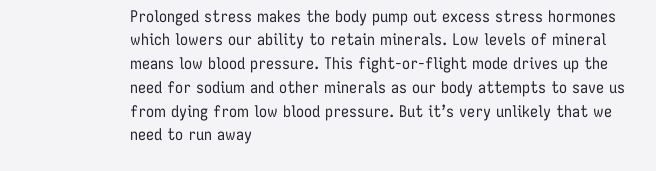Prolonged stress makes the body pump out excess stress hormones which lowers our ability to retain minerals. Low levels of mineral means low blood pressure. This fight-or-flight mode drives up the need for sodium and other minerals as our body attempts to save us from dying from low blood pressure. But it’s very unlikely that we need to run away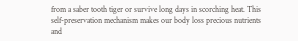from a saber tooth tiger or survive long days in scorching heat. This self-preservation mechanism makes our body loss precious nutrients and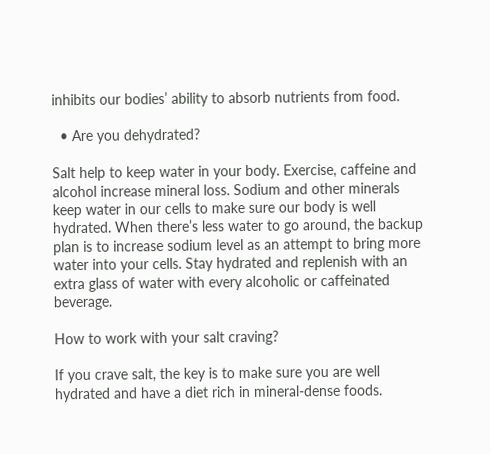inhibits our bodies’ ability to absorb nutrients from food.

  • Are you dehydrated?

Salt help to keep water in your body. Exercise, caffeine and alcohol increase mineral loss. Sodium and other minerals keep water in our cells to make sure our body is well hydrated. When there’s less water to go around, the backup plan is to increase sodium level as an attempt to bring more water into your cells. Stay hydrated and replenish with an extra glass of water with every alcoholic or caffeinated beverage.

How to work with your salt craving?

If you crave salt, the key is to make sure you are well hydrated and have a diet rich in mineral-dense foods.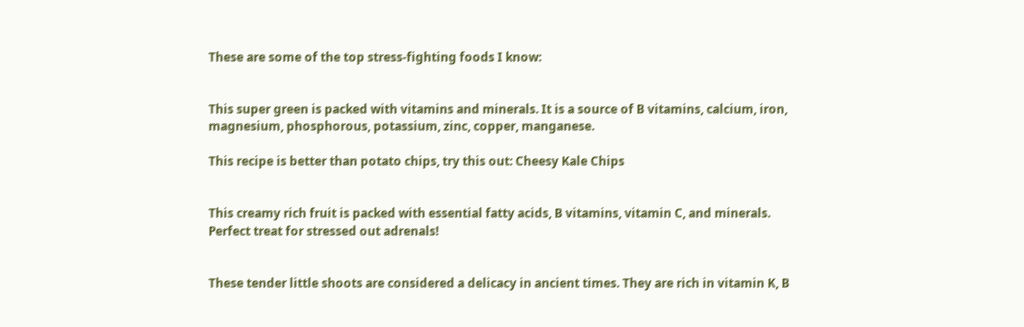These are some of the top stress-fighting foods I know:


This super green is packed with vitamins and minerals. It is a source of B vitamins, calcium, iron, magnesium, phosphorous, potassium, zinc, copper, manganese.

This recipe is better than potato chips, try this out: Cheesy Kale Chips


This creamy rich fruit is packed with essential fatty acids, B vitamins, vitamin C, and minerals. Perfect treat for stressed out adrenals!


These tender little shoots are considered a delicacy in ancient times. They are rich in vitamin K, B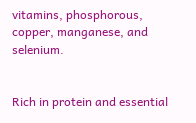vitamins, phosphorous, copper, manganese, and selenium.


Rich in protein and essential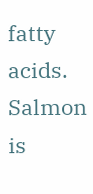fatty acids. Salmon is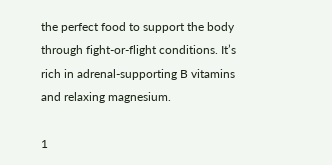the perfect food to support the body through fight-or-flight conditions. It’s rich in adrenal-supporting B vitamins and relaxing magnesium.

1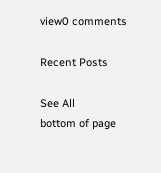view0 comments

Recent Posts

See All
bottom of page